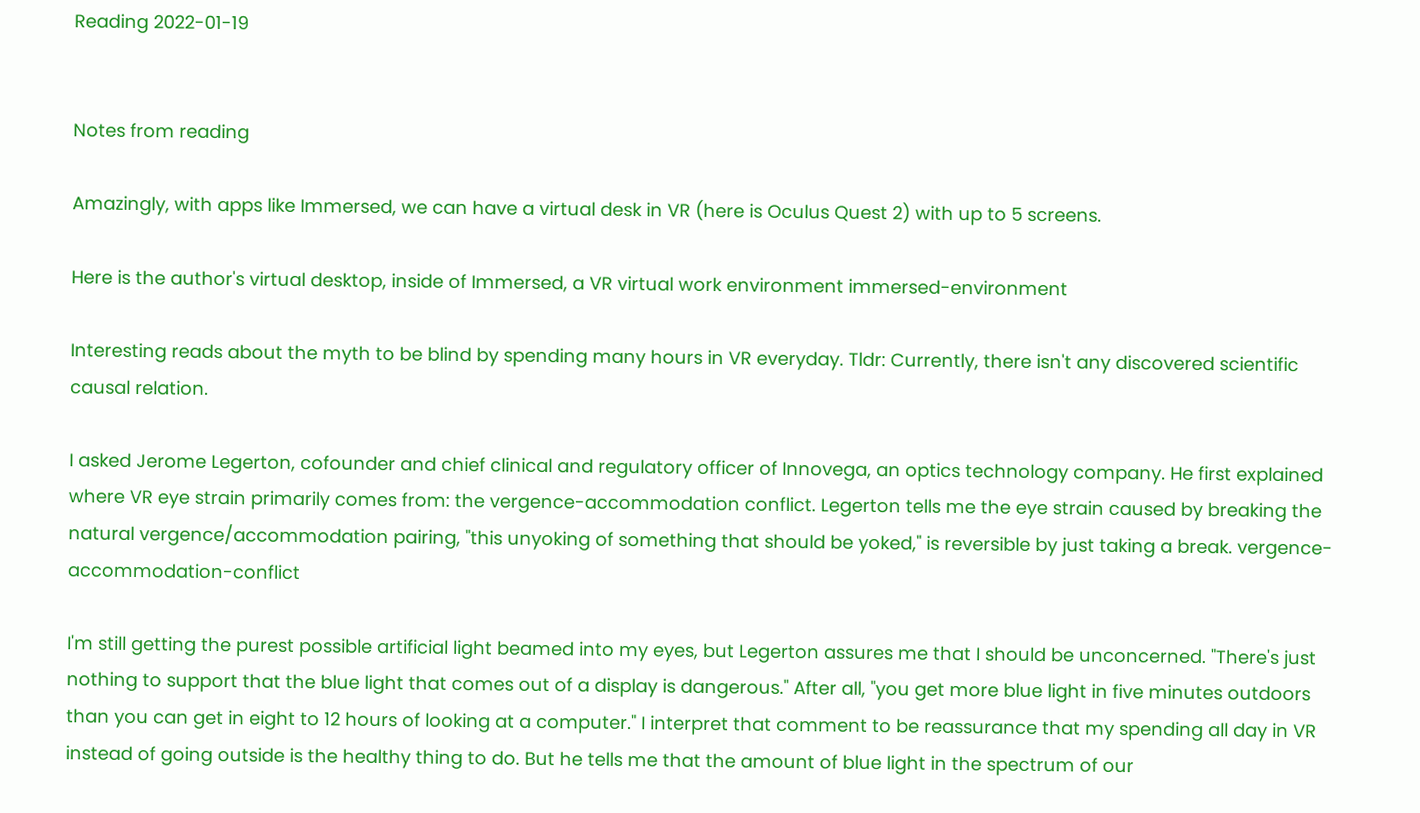Reading 2022-01-19


Notes from reading

Amazingly, with apps like Immersed, we can have a virtual desk in VR (here is Oculus Quest 2) with up to 5 screens.

Here is the author's virtual desktop, inside of Immersed, a VR virtual work environment immersed-environment

Interesting reads about the myth to be blind by spending many hours in VR everyday. Tldr: Currently, there isn't any discovered scientific causal relation.

I asked Jerome Legerton, cofounder and chief clinical and regulatory officer of Innovega, an optics technology company. He first explained where VR eye strain primarily comes from: the vergence-accommodation conflict. Legerton tells me the eye strain caused by breaking the natural vergence/accommodation pairing, "this unyoking of something that should be yoked," is reversible by just taking a break. vergence-accommodation-conflict

I'm still getting the purest possible artificial light beamed into my eyes, but Legerton assures me that I should be unconcerned. "There's just nothing to support that the blue light that comes out of a display is dangerous." After all, "you get more blue light in five minutes outdoors than you can get in eight to 12 hours of looking at a computer." I interpret that comment to be reassurance that my spending all day in VR instead of going outside is the healthy thing to do. But he tells me that the amount of blue light in the spectrum of our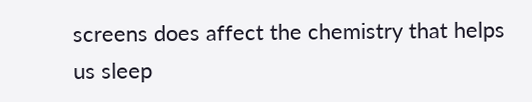screens does affect the chemistry that helps us sleep